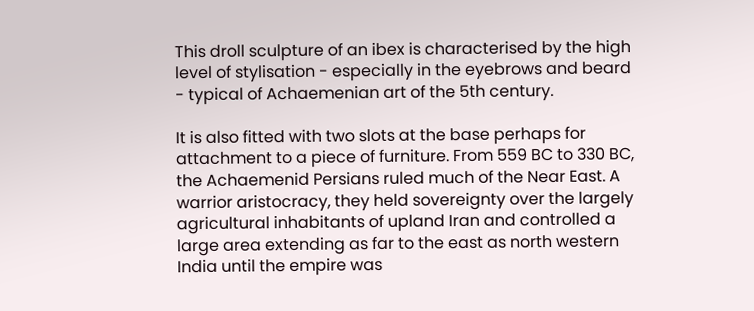This droll sculpture of an ibex is characterised by the high level of stylisation - especially in the eyebrows and beard - typical of Achaemenian art of the 5th century.

It is also fitted with two slots at the base perhaps for attachment to a piece of furniture. From 559 BC to 330 BC, the Achaemenid Persians ruled much of the Near East. A warrior aristocracy, they held sovereignty over the largely agricultural inhabitants of upland Iran and controlled a large area extending as far to the east as north western India until the empire was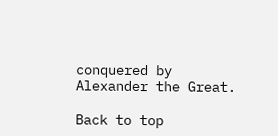conquered by Alexander the Great.

Back to top